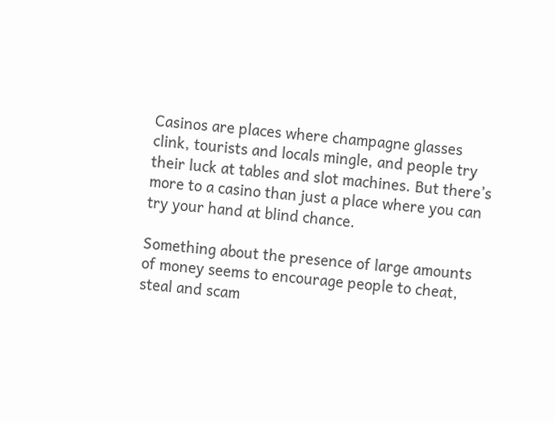Casinos are places where champagne glasses clink, tourists and locals mingle, and people try their luck at tables and slot machines. But there’s more to a casino than just a place where you can try your hand at blind chance.

Something about the presence of large amounts of money seems to encourage people to cheat, steal and scam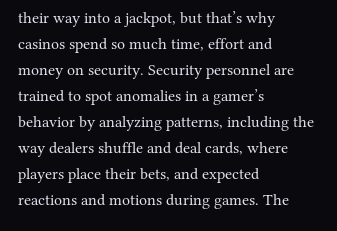their way into a jackpot, but that’s why casinos spend so much time, effort and money on security. Security personnel are trained to spot anomalies in a gamer’s behavior by analyzing patterns, including the way dealers shuffle and deal cards, where players place their bets, and expected reactions and motions during games. The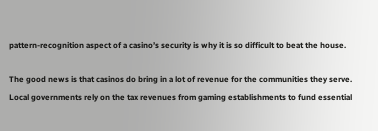pattern-recognition aspect of a casino’s security is why it is so difficult to beat the house.

The good news is that casinos do bring in a lot of revenue for the communities they serve. Local governments rely on the tax revenues from gaming establishments to fund essential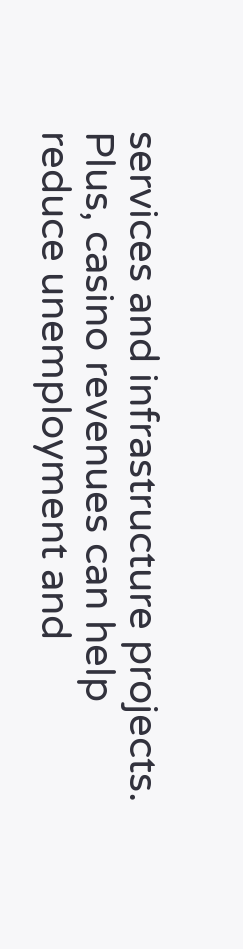services and infrastructure projects. Plus, casino revenues can help reduce unemployment and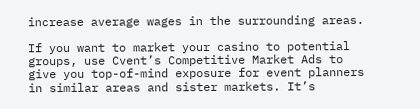increase average wages in the surrounding areas.

If you want to market your casino to potential groups, use Cvent’s Competitive Market Ads to give you top-of-mind exposure for event planners in similar areas and sister markets. It’s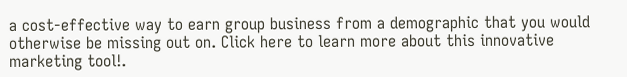a cost-effective way to earn group business from a demographic that you would otherwise be missing out on. Click here to learn more about this innovative marketing tool!.